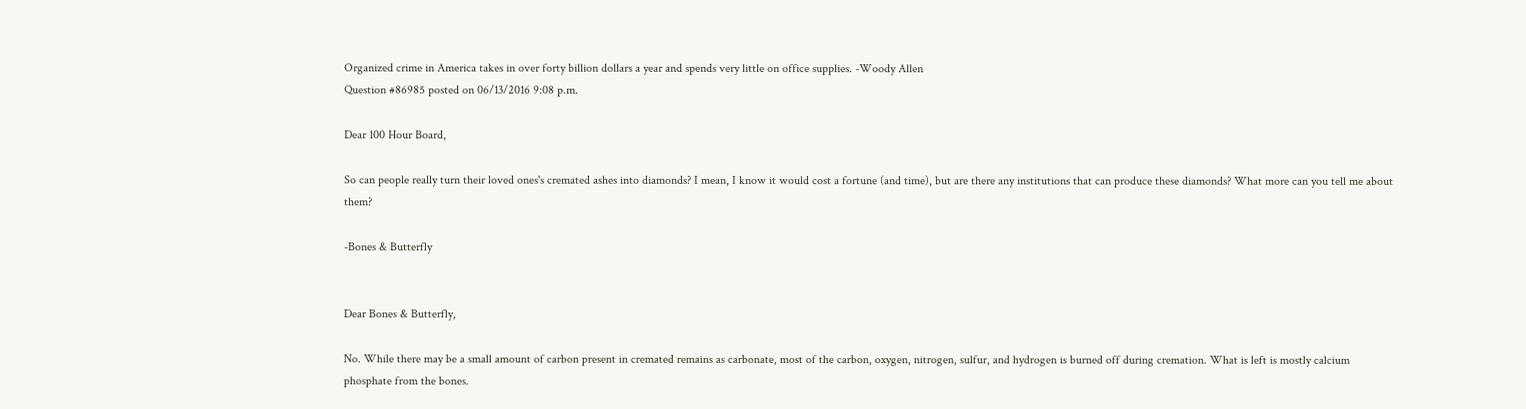Organized crime in America takes in over forty billion dollars a year and spends very little on office supplies. -Woody Allen
Question #86985 posted on 06/13/2016 9:08 p.m.

Dear 100 Hour Board,

So can people really turn their loved ones's cremated ashes into diamonds? I mean, I know it would cost a fortune (and time), but are there any institutions that can produce these diamonds? What more can you tell me about them?

-Bones & Butterfly


Dear Bones & Butterfly,

No. While there may be a small amount of carbon present in cremated remains as carbonate, most of the carbon, oxygen, nitrogen, sulfur, and hydrogen is burned off during cremation. What is left is mostly calcium phosphate from the bones.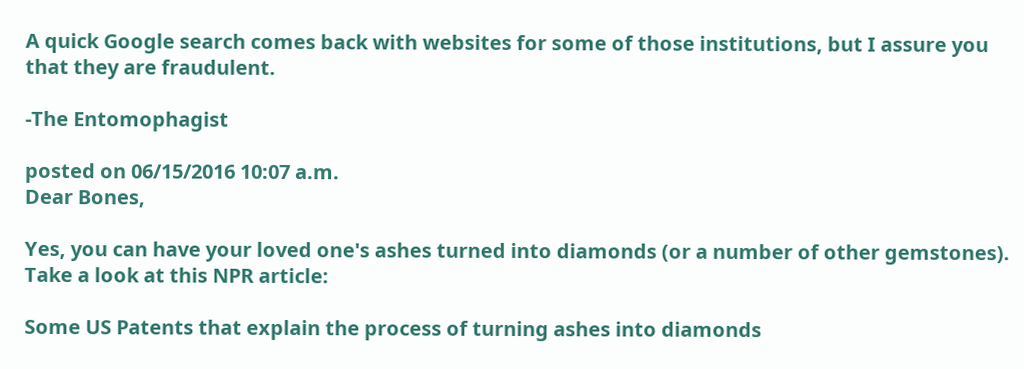A quick Google search comes back with websites for some of those institutions, but I assure you that they are fraudulent.

-The Entomophagist

posted on 06/15/2016 10:07 a.m.
Dear Bones,

Yes, you can have your loved one's ashes turned into diamonds (or a number of other gemstones). Take a look at this NPR article:

Some US Patents that explain the process of turning ashes into diamonds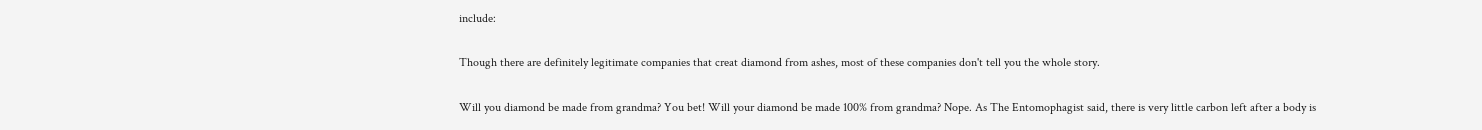include:

Though there are definitely legitimate companies that creat diamond from ashes, most of these companies don't tell you the whole story.

Will you diamond be made from grandma? You bet! Will your diamond be made 100% from grandma? Nope. As The Entomophagist said, there is very little carbon left after a body is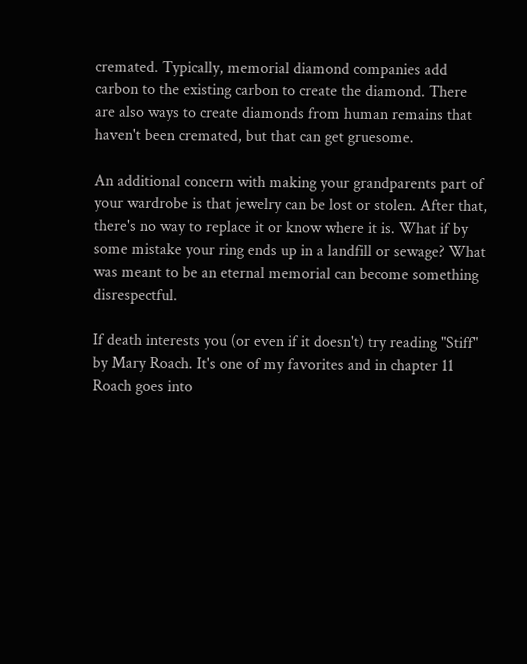cremated. Typically, memorial diamond companies add carbon to the existing carbon to create the diamond. There are also ways to create diamonds from human remains that haven't been cremated, but that can get gruesome.

An additional concern with making your grandparents part of your wardrobe is that jewelry can be lost or stolen. After that, there's no way to replace it or know where it is. What if by some mistake your ring ends up in a landfill or sewage? What was meant to be an eternal memorial can become something disrespectful.

If death interests you (or even if it doesn't) try reading "Stiff" by Mary Roach. It's one of my favorites and in chapter 11 Roach goes into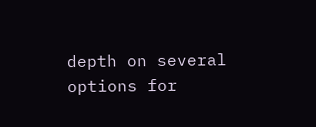depth on several options for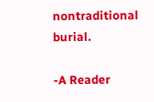nontraditional burial.

-A Reader